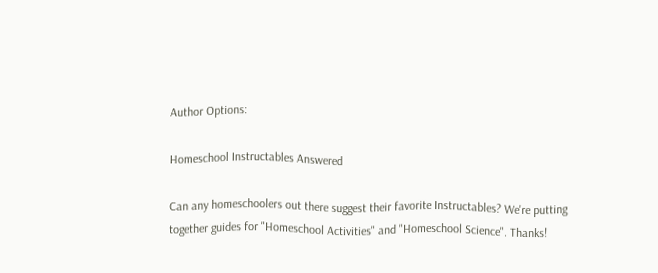Author Options:

Homeschool Instructables Answered

Can any homeschoolers out there suggest their favorite Instructables? We're putting together guides for "Homeschool Activities" and "Homeschool Science". Thanks!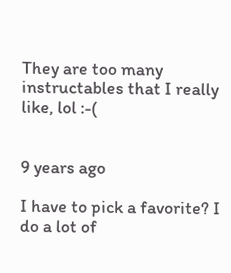They are too many instructables that I really like, lol :-(


9 years ago

I have to pick a favorite? I do a lot of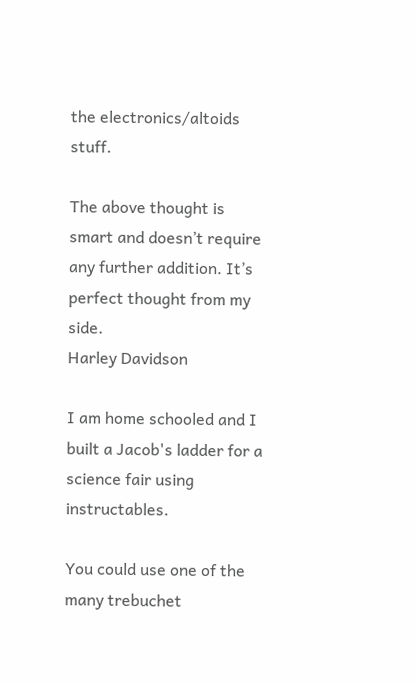the electronics/altoids stuff.

The above thought is smart and doesn’t require any further addition. It’s perfect thought from my side.
Harley Davidson

I am home schooled and I built a Jacob's ladder for a science fair using instructables.

You could use one of the many trebuchet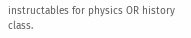instructables for physics OR history class.